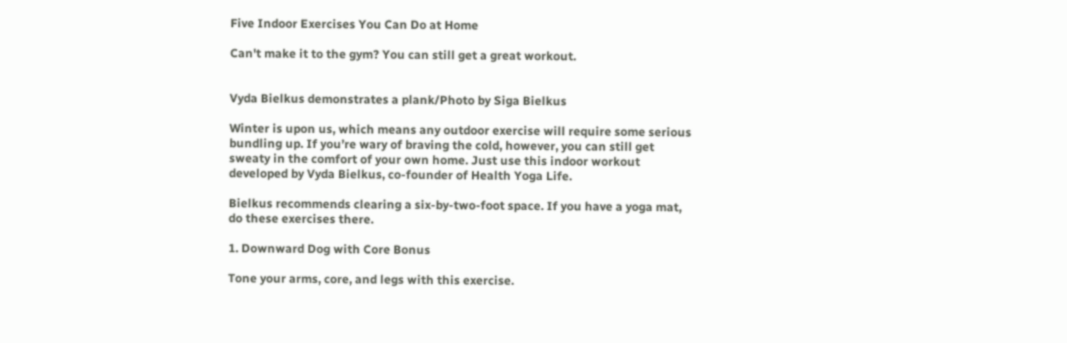Five Indoor Exercises You Can Do at Home

Can't make it to the gym? You can still get a great workout.


Vyda Bielkus demonstrates a plank/Photo by Siga Bielkus

Winter is upon us, which means any outdoor exercise will require some serious bundling up. If you’re wary of braving the cold, however, you can still get sweaty in the comfort of your own home. Just use this indoor workout developed by Vyda Bielkus, co-founder of Health Yoga Life.

Bielkus recommends clearing a six-by-two-foot space. If you have a yoga mat, do these exercises there.

1. Downward Dog with Core Bonus

Tone your arms, core, and legs with this exercise.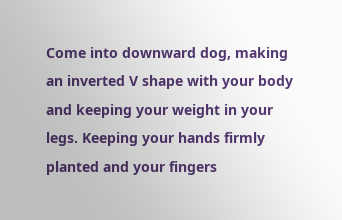Come into downward dog, making an inverted V shape with your body and keeping your weight in your legs. Keeping your hands firmly planted and your fingers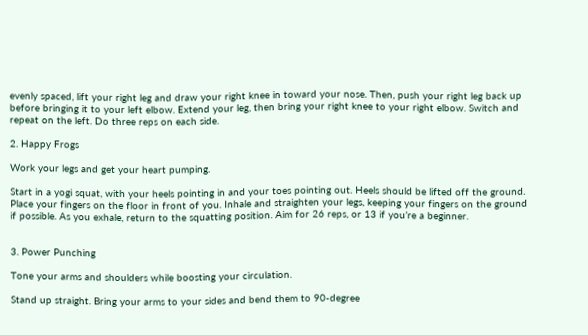evenly spaced, lift your right leg and draw your right knee in toward your nose. Then, push your right leg back up before bringing it to your left elbow. Extend your leg, then bring your right knee to your right elbow. Switch and repeat on the left. Do three reps on each side.

2. Happy Frogs

Work your legs and get your heart pumping.

Start in a yogi squat, with your heels pointing in and your toes pointing out. Heels should be lifted off the ground. Place your fingers on the floor in front of you. Inhale and straighten your legs, keeping your fingers on the ground if possible. As you exhale, return to the squatting position. Aim for 26 reps, or 13 if you’re a beginner.


3. Power Punching

Tone your arms and shoulders while boosting your circulation.

Stand up straight. Bring your arms to your sides and bend them to 90-degree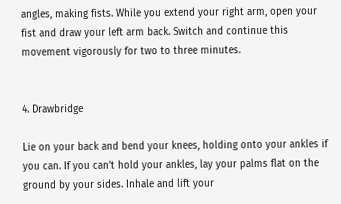angles, making fists. While you extend your right arm, open your fist and draw your left arm back. Switch and continue this movement vigorously for two to three minutes.


4. Drawbridge

Lie on your back and bend your knees, holding onto your ankles if you can. If you can’t hold your ankles, lay your palms flat on the ground by your sides. Inhale and lift your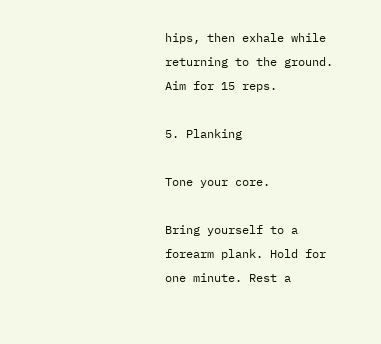hips, then exhale while returning to the ground. Aim for 15 reps.

5. Planking

Tone your core.

Bring yourself to a forearm plank. Hold for one minute. Rest a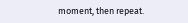moment, then repeat.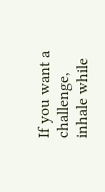If you want a challenge, inhale while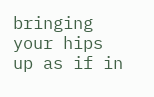bringing your hips up as if in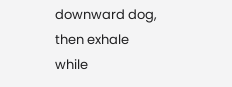downward dog, then exhale while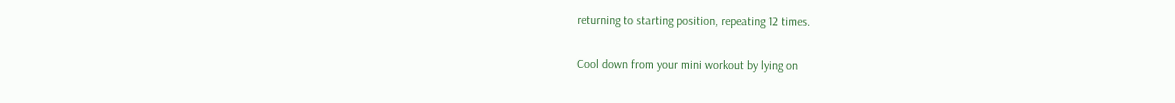returning to starting position, repeating 12 times.

Cool down from your mini workout by lying on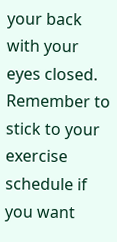your back with your eyes closed. Remember to stick to your exercise schedule if you want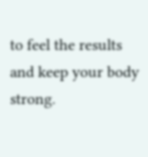to feel the results and keep your body strong.